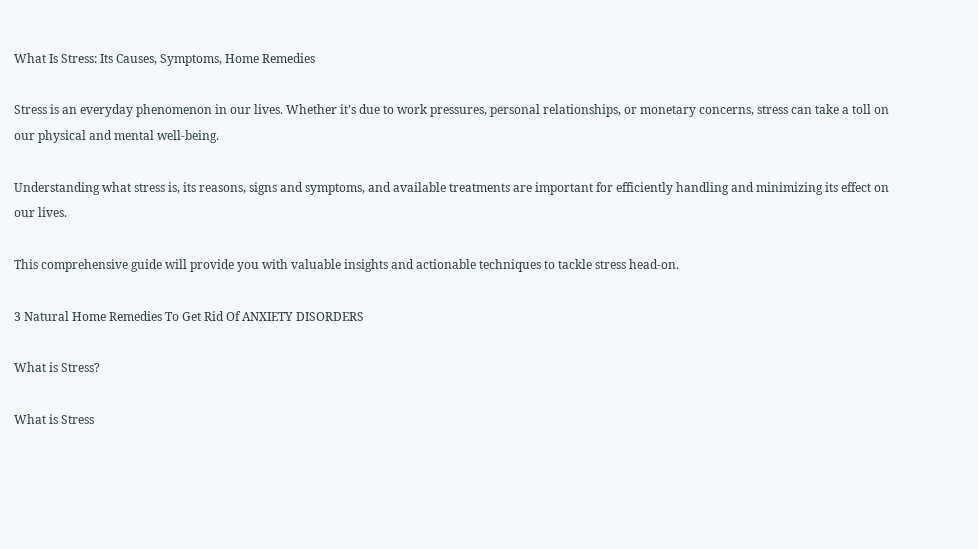What Is Stress: Its Causes, Symptoms, Home Remedies

Stress is an everyday phenomenon in our lives. Whether it’s due to work pressures, personal relationships, or monetary concerns, stress can take a toll on our physical and mental well-being.

Understanding what stress is, its reasons, signs and symptoms, and available treatments are important for efficiently handling and minimizing its effect on our lives.

This comprehensive guide will provide you with valuable insights and actionable techniques to tackle stress head-on.

3 Natural Home Remedies To Get Rid Of ANXIETY DISORDERS

What is Stress?

What is Stress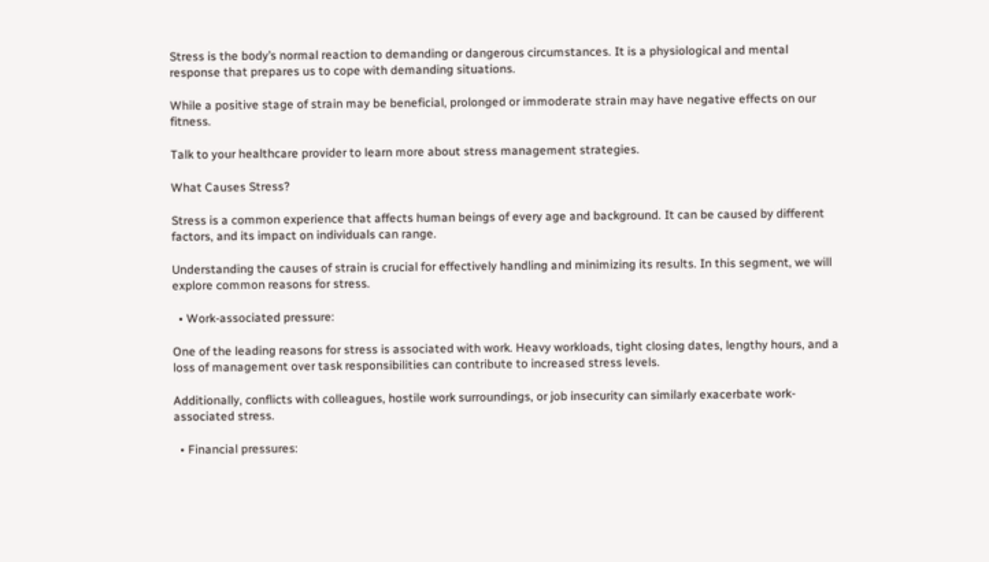Stress is the body’s normal reaction to demanding or dangerous circumstances. It is a physiological and mental response that prepares us to cope with demanding situations.

While a positive stage of strain may be beneficial, prolonged or immoderate strain may have negative effects on our fitness.

Talk to your healthcare provider to learn more about stress management strategies.

What Causes Stress?

Stress is a common experience that affects human beings of every age and background. It can be caused by different factors, and its impact on individuals can range.

Understanding the causes of strain is crucial for effectively handling and minimizing its results. In this segment, we will explore common reasons for stress.

  • Work-associated pressure:

One of the leading reasons for stress is associated with work. Heavy workloads, tight closing dates, lengthy hours, and a loss of management over task responsibilities can contribute to increased stress levels.

Additionally, conflicts with colleagues, hostile work surroundings, or job insecurity can similarly exacerbate work-associated stress.

  • Financial pressures: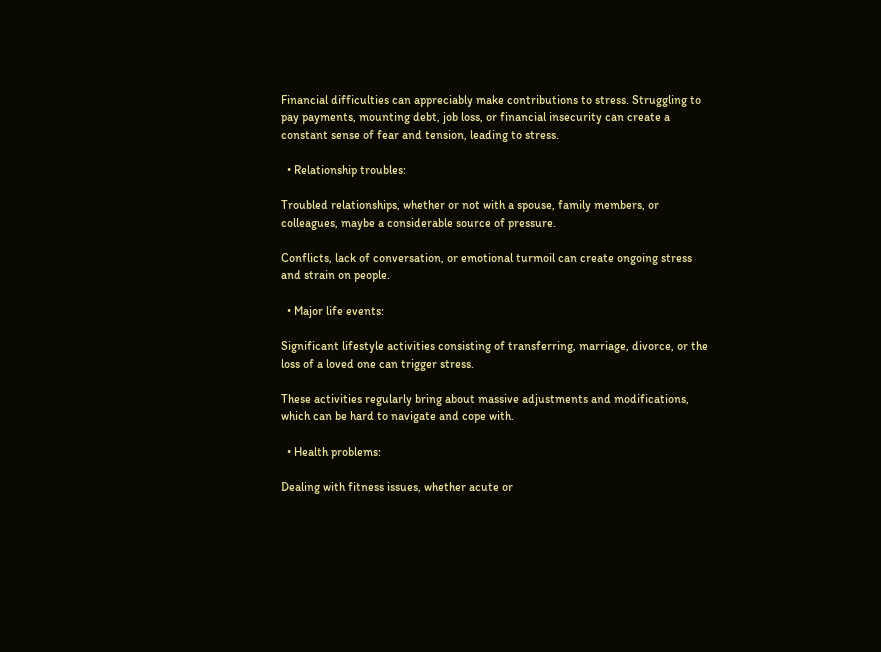Financial difficulties can appreciably make contributions to stress. Struggling to pay payments, mounting debt, job loss, or financial insecurity can create a constant sense of fear and tension, leading to stress.

  • Relationship troubles:

Troubled relationships, whether or not with a spouse, family members, or colleagues, maybe a considerable source of pressure.

Conflicts, lack of conversation, or emotional turmoil can create ongoing stress and strain on people.

  • Major life events:

Significant lifestyle activities consisting of transferring, marriage, divorce, or the loss of a loved one can trigger stress.

These activities regularly bring about massive adjustments and modifications, which can be hard to navigate and cope with.

  • Health problems:

Dealing with fitness issues, whether acute or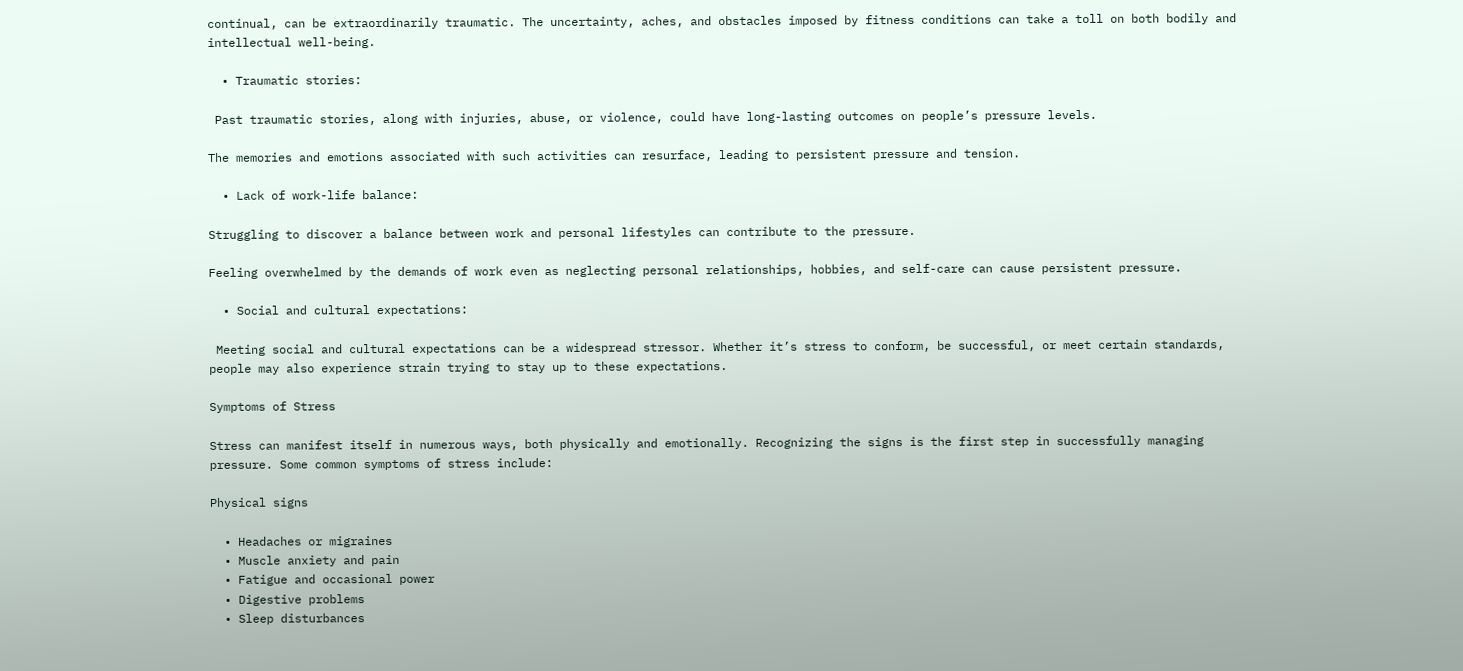continual, can be extraordinarily traumatic. The uncertainty, aches, and obstacles imposed by fitness conditions can take a toll on both bodily and intellectual well-being.

  • Traumatic stories:

 Past traumatic stories, along with injuries, abuse, or violence, could have long-lasting outcomes on people’s pressure levels.

The memories and emotions associated with such activities can resurface, leading to persistent pressure and tension.

  • Lack of work-life balance:

Struggling to discover a balance between work and personal lifestyles can contribute to the pressure.

Feeling overwhelmed by the demands of work even as neglecting personal relationships, hobbies, and self-care can cause persistent pressure.

  • Social and cultural expectations:

 Meeting social and cultural expectations can be a widespread stressor. Whether it’s stress to conform, be successful, or meet certain standards, people may also experience strain trying to stay up to these expectations.

Symptoms of Stress

Stress can manifest itself in numerous ways, both physically and emotionally. Recognizing the signs is the first step in successfully managing pressure. Some common symptoms of stress include:

Physical signs

  • Headaches or migraines
  • Muscle anxiety and pain
  • Fatigue and occasional power
  • Digestive problems
  • Sleep disturbances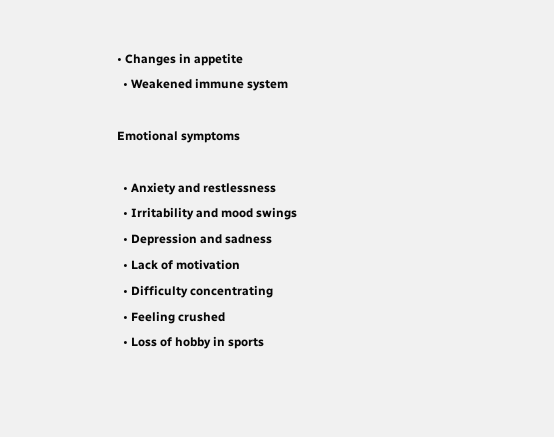• Changes in appetite
  • Weakened immune system

Emotional symptoms

  • Anxiety and restlessness
  • Irritability and mood swings
  • Depression and sadness
  • Lack of motivation
  • Difficulty concentrating
  • Feeling crushed
  • Loss of hobby in sports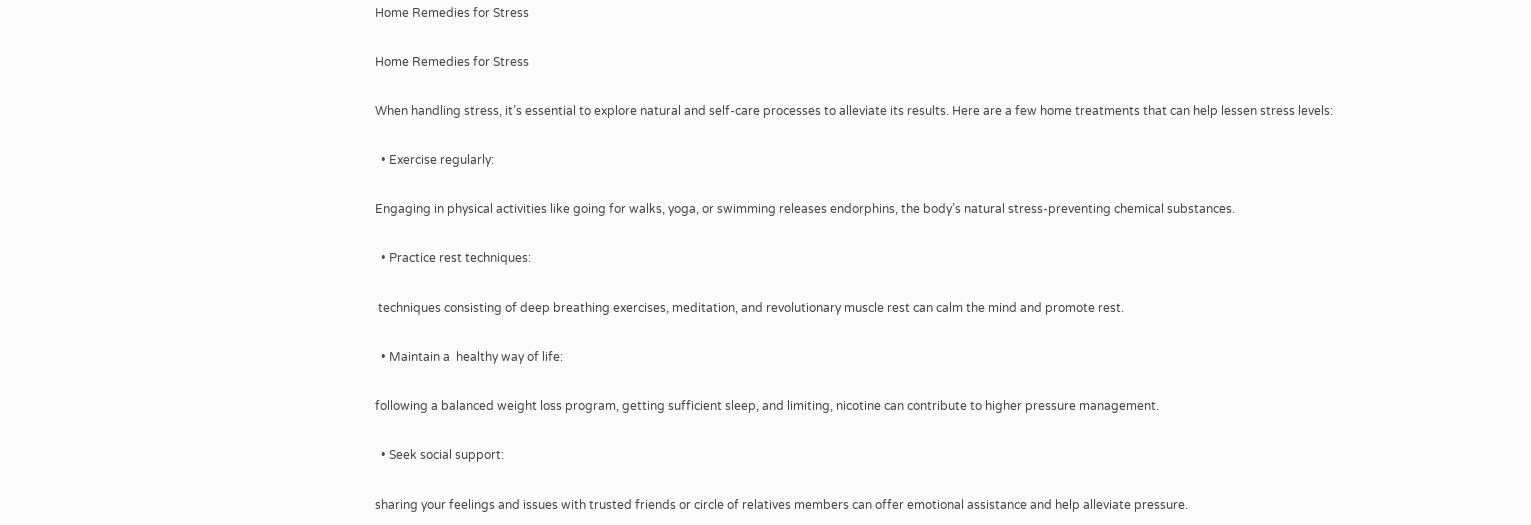Home Remedies for Stress

Home Remedies for Stress

When handling stress, it’s essential to explore natural and self-care processes to alleviate its results. Here are a few home treatments that can help lessen stress levels:

  • Exercise regularly:

Engaging in physical activities like going for walks, yoga, or swimming releases endorphins, the body’s natural stress-preventing chemical substances.

  • Practice rest techniques:

 techniques consisting of deep breathing exercises, meditation, and revolutionary muscle rest can calm the mind and promote rest.

  • Maintain a  healthy way of life:

following a balanced weight loss program, getting sufficient sleep, and limiting, nicotine can contribute to higher pressure management.

  • Seek social support:

sharing your feelings and issues with trusted friends or circle of relatives members can offer emotional assistance and help alleviate pressure.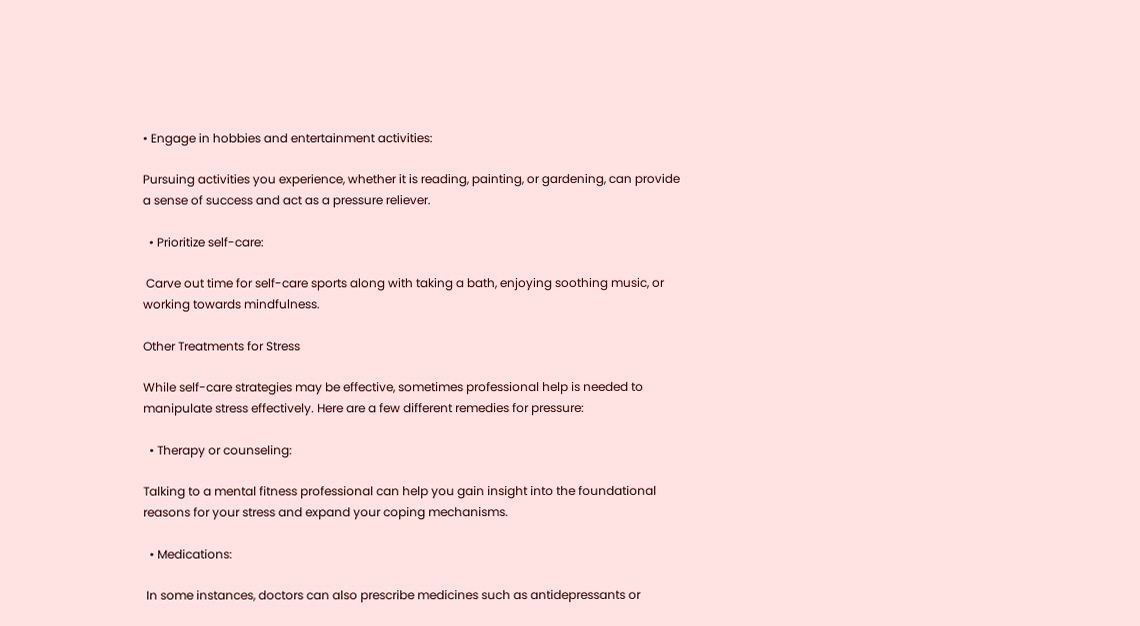• Engage in hobbies and entertainment activities:

Pursuing activities you experience, whether it is reading, painting, or gardening, can provide a sense of success and act as a pressure reliever.

  • Prioritize self-care:

 Carve out time for self-care sports along with taking a bath, enjoying soothing music, or working towards mindfulness.

Other Treatments for Stress

While self-care strategies may be effective, sometimes professional help is needed to manipulate stress effectively. Here are a few different remedies for pressure:

  • Therapy or counseling:

Talking to a mental fitness professional can help you gain insight into the foundational reasons for your stress and expand your coping mechanisms.

  • Medications:

 In some instances, doctors can also prescribe medicines such as antidepressants or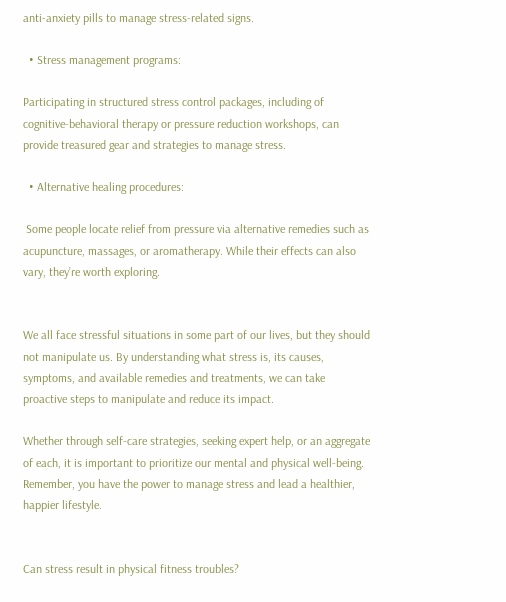anti-anxiety pills to manage stress-related signs.

  • Stress management programs:

Participating in structured stress control packages, including of cognitive-behavioral therapy or pressure reduction workshops, can provide treasured gear and strategies to manage stress.

  • Alternative healing procedures:

 Some people locate relief from pressure via alternative remedies such as acupuncture, massages, or aromatherapy. While their effects can also vary, they’re worth exploring.


We all face stressful situations in some part of our lives, but they should not manipulate us. By understanding what stress is, its causes, symptoms, and available remedies and treatments, we can take proactive steps to manipulate and reduce its impact.

Whether through self-care strategies, seeking expert help, or an aggregate of each, it is important to prioritize our mental and physical well-being. Remember, you have the power to manage stress and lead a healthier, happier lifestyle.


Can stress result in physical fitness troubles?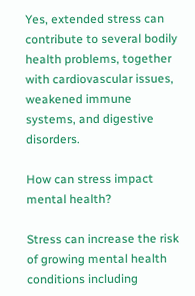Yes, extended stress can contribute to several bodily health problems, together with cardiovascular issues, weakened immune systems, and digestive disorders.

How can stress impact mental health?

Stress can increase the risk of growing mental health conditions including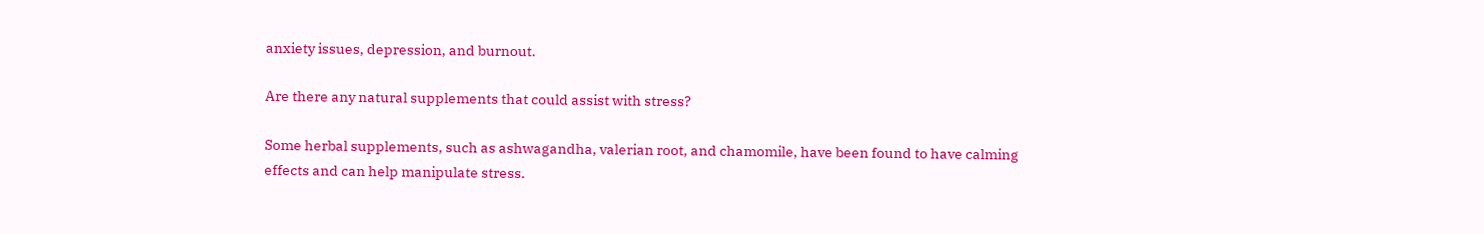anxiety issues, depression, and burnout.

Are there any natural supplements that could assist with stress?

Some herbal supplements, such as ashwagandha, valerian root, and chamomile, have been found to have calming effects and can help manipulate stress.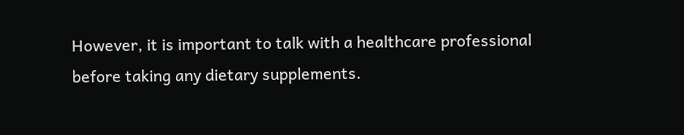However, it is important to talk with a healthcare professional before taking any dietary supplements.